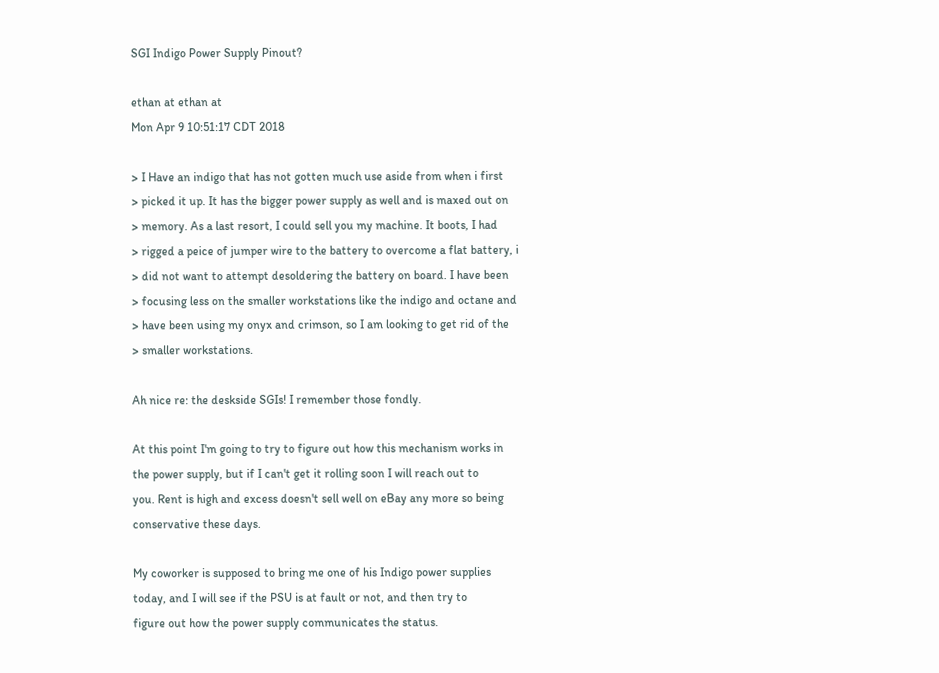SGI Indigo Power Supply Pinout?

ethan at ethan at
Mon Apr 9 10:51:17 CDT 2018

> I Have an indigo that has not gotten much use aside from when i first
> picked it up. It has the bigger power supply as well and is maxed out on
> memory. As a last resort, I could sell you my machine. It boots, I had
> rigged a peice of jumper wire to the battery to overcome a flat battery, i
> did not want to attempt desoldering the battery on board. I have been
> focusing less on the smaller workstations like the indigo and octane and
> have been using my onyx and crimson, so I am looking to get rid of the
> smaller workstations.

Ah nice re: the deskside SGIs! I remember those fondly.

At this point I'm going to try to figure out how this mechanism works in
the power supply, but if I can't get it rolling soon I will reach out to
you. Rent is high and excess doesn't sell well on eBay any more so being
conservative these days.

My coworker is supposed to bring me one of his Indigo power supplies
today, and I will see if the PSU is at fault or not, and then try to
figure out how the power supply communicates the status.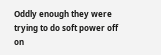Oddly enough they were trying to do soft power off on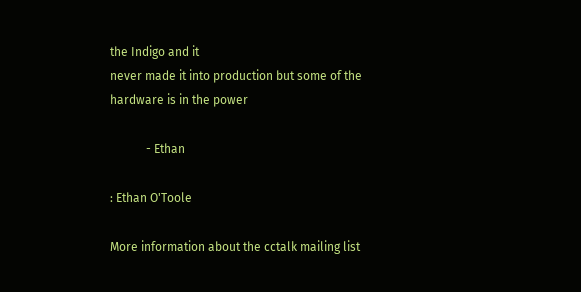the Indigo and it
never made it into production but some of the hardware is in the power

            - Ethan

: Ethan O'Toole

More information about the cctalk mailing list